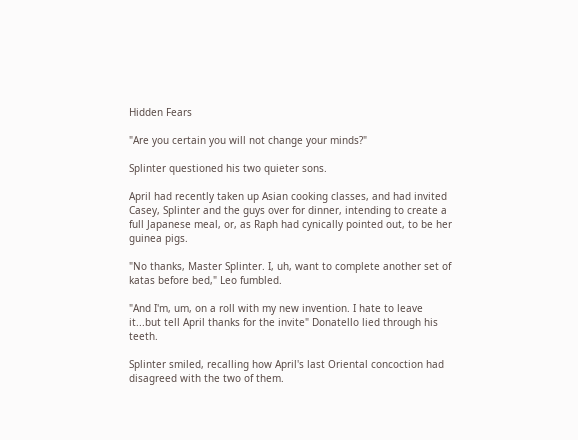Hidden Fears

"Are you certain you will not change your minds?"

Splinter questioned his two quieter sons.

April had recently taken up Asian cooking classes, and had invited Casey, Splinter and the guys over for dinner, intending to create a full Japanese meal, or, as Raph had cynically pointed out, to be her guinea pigs.

"No thanks, Master Splinter. I, uh, want to complete another set of katas before bed," Leo fumbled.

"And I'm, um, on a roll with my new invention. I hate to leave it...but tell April thanks for the invite" Donatello lied through his teeth.

Splinter smiled, recalling how April's last Oriental concoction had disagreed with the two of them.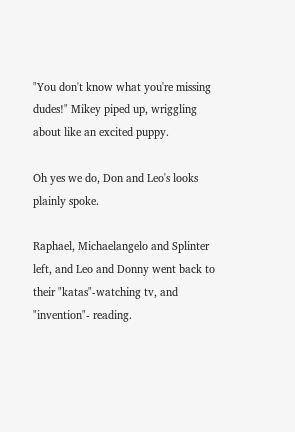"You don't know what you're missing dudes!" Mikey piped up, wriggling about like an excited puppy.

Oh yes we do, Don and Leo's looks plainly spoke.

Raphael, Michaelangelo and Splinter left, and Leo and Donny went back to their "katas"-watching tv, and "invention"- reading.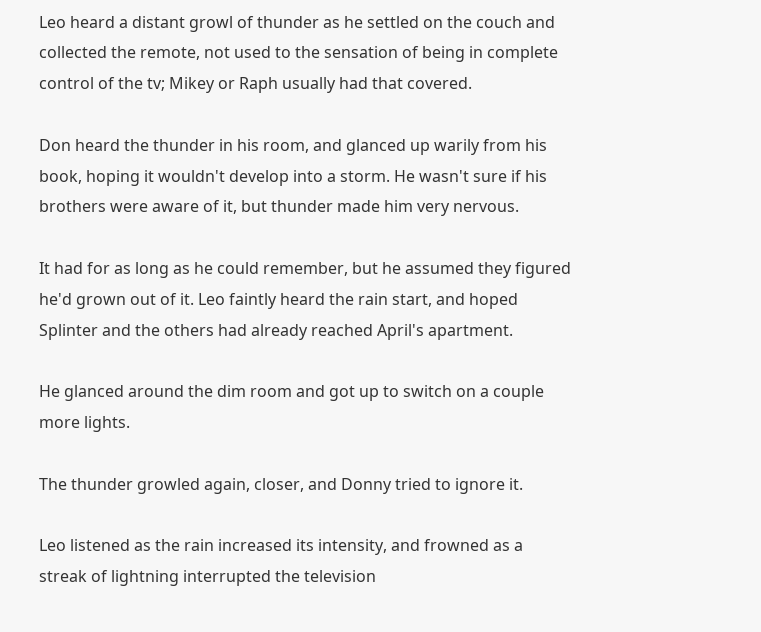Leo heard a distant growl of thunder as he settled on the couch and collected the remote, not used to the sensation of being in complete control of the tv; Mikey or Raph usually had that covered.

Don heard the thunder in his room, and glanced up warily from his book, hoping it wouldn't develop into a storm. He wasn't sure if his brothers were aware of it, but thunder made him very nervous.

It had for as long as he could remember, but he assumed they figured he'd grown out of it. Leo faintly heard the rain start, and hoped Splinter and the others had already reached April's apartment.

He glanced around the dim room and got up to switch on a couple more lights.

The thunder growled again, closer, and Donny tried to ignore it.

Leo listened as the rain increased its intensity, and frowned as a streak of lightning interrupted the television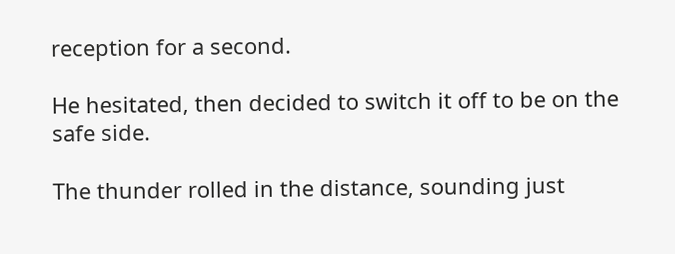reception for a second.

He hesitated, then decided to switch it off to be on the safe side.

The thunder rolled in the distance, sounding just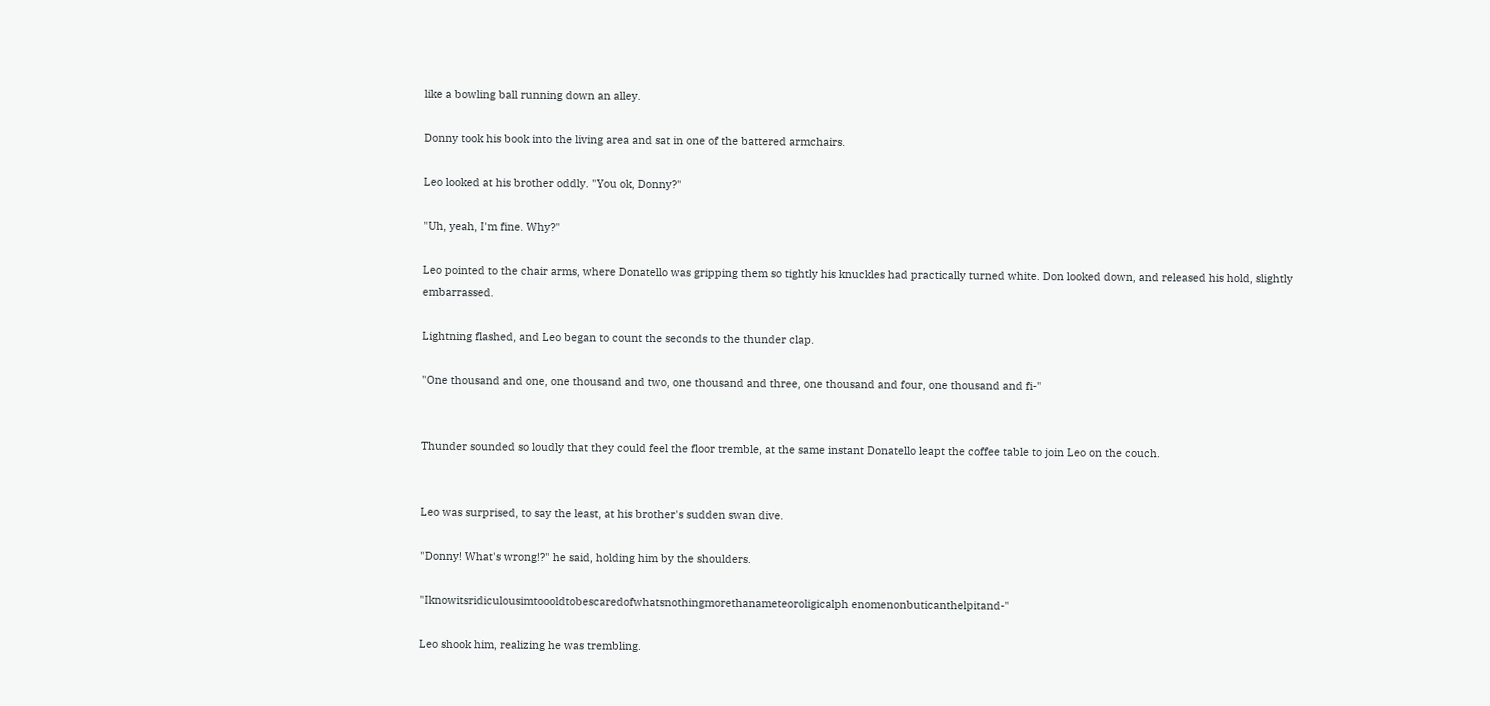like a bowling ball running down an alley.

Donny took his book into the living area and sat in one of the battered armchairs.

Leo looked at his brother oddly. "You ok, Donny?"

"Uh, yeah, I'm fine. Why?"

Leo pointed to the chair arms, where Donatello was gripping them so tightly his knuckles had practically turned white. Don looked down, and released his hold, slightly embarrassed.

Lightning flashed, and Leo began to count the seconds to the thunder clap.

"One thousand and one, one thousand and two, one thousand and three, one thousand and four, one thousand and fi-"


Thunder sounded so loudly that they could feel the floor tremble, at the same instant Donatello leapt the coffee table to join Leo on the couch.


Leo was surprised, to say the least, at his brother's sudden swan dive.

"Donny! What's wrong!?" he said, holding him by the shoulders.

"Iknowitsridiculousimtoooldtobescaredofwhatsnothingmorethanameteoroligicalph enomenonbuticanthelpitand-"

Leo shook him, realizing he was trembling.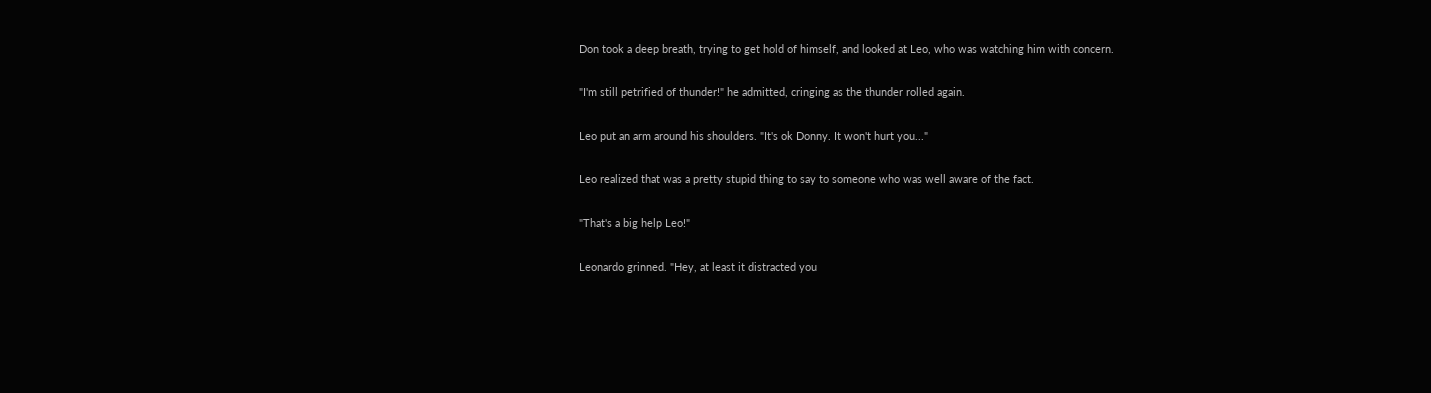Don took a deep breath, trying to get hold of himself, and looked at Leo, who was watching him with concern.

"I'm still petrified of thunder!" he admitted, cringing as the thunder rolled again.

Leo put an arm around his shoulders. "It's ok Donny. It won't hurt you..."

Leo realized that was a pretty stupid thing to say to someone who was well aware of the fact.

"That's a big help Leo!"

Leonardo grinned. "Hey, at least it distracted you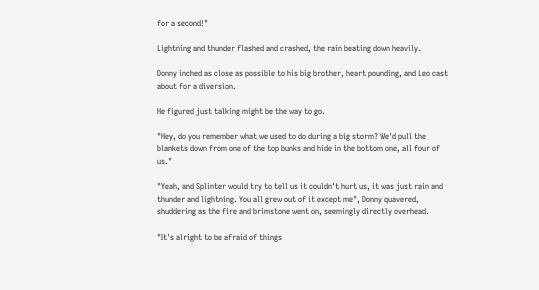for a second!"

Lightning and thunder flashed and crashed, the rain beating down heavily.

Donny inched as close as possible to his big brother, heart pounding, and Leo cast about for a diversion.

He figured just talking might be the way to go.

"Hey, do you remember what we used to do during a big storm? We'd pull the blankets down from one of the top bunks and hide in the bottom one, all four of us."

"Yeah, and Splinter would try to tell us it couldn't hurt us, it was just rain and thunder and lightning. You all grew out of it except me", Donny quavered, shuddering as the fire and brimstone went on, seemingly directly overhead.

"It's alright to be afraid of things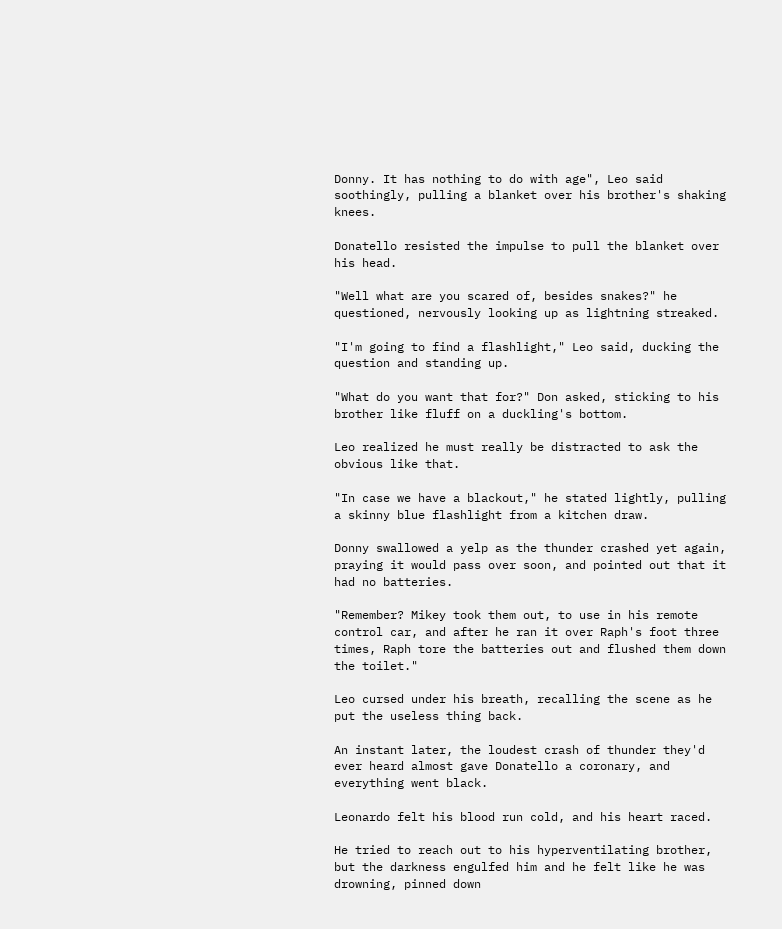Donny. It has nothing to do with age", Leo said soothingly, pulling a blanket over his brother's shaking knees.

Donatello resisted the impulse to pull the blanket over his head.

"Well what are you scared of, besides snakes?" he questioned, nervously looking up as lightning streaked.

"I'm going to find a flashlight," Leo said, ducking the question and standing up.

"What do you want that for?" Don asked, sticking to his brother like fluff on a duckling's bottom.

Leo realized he must really be distracted to ask the obvious like that.

"In case we have a blackout," he stated lightly, pulling a skinny blue flashlight from a kitchen draw.

Donny swallowed a yelp as the thunder crashed yet again, praying it would pass over soon, and pointed out that it had no batteries.

"Remember? Mikey took them out, to use in his remote control car, and after he ran it over Raph's foot three times, Raph tore the batteries out and flushed them down the toilet."

Leo cursed under his breath, recalling the scene as he put the useless thing back.

An instant later, the loudest crash of thunder they'd ever heard almost gave Donatello a coronary, and everything went black.

Leonardo felt his blood run cold, and his heart raced.

He tried to reach out to his hyperventilating brother, but the darkness engulfed him and he felt like he was drowning, pinned down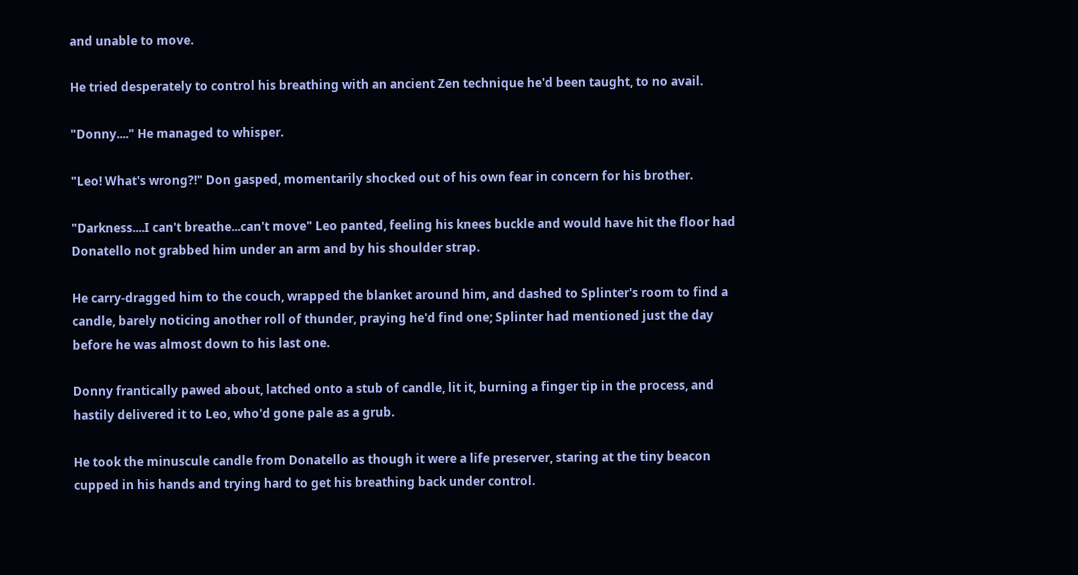and unable to move.

He tried desperately to control his breathing with an ancient Zen technique he'd been taught, to no avail.

"Donny...." He managed to whisper.

"Leo! What's wrong?!" Don gasped, momentarily shocked out of his own fear in concern for his brother.

"Darkness....I can't breathe...can't move" Leo panted, feeling his knees buckle and would have hit the floor had Donatello not grabbed him under an arm and by his shoulder strap.

He carry-dragged him to the couch, wrapped the blanket around him, and dashed to Splinter's room to find a candle, barely noticing another roll of thunder, praying he'd find one; Splinter had mentioned just the day before he was almost down to his last one.

Donny frantically pawed about, latched onto a stub of candle, lit it, burning a finger tip in the process, and hastily delivered it to Leo, who'd gone pale as a grub.

He took the minuscule candle from Donatello as though it were a life preserver, staring at the tiny beacon cupped in his hands and trying hard to get his breathing back under control.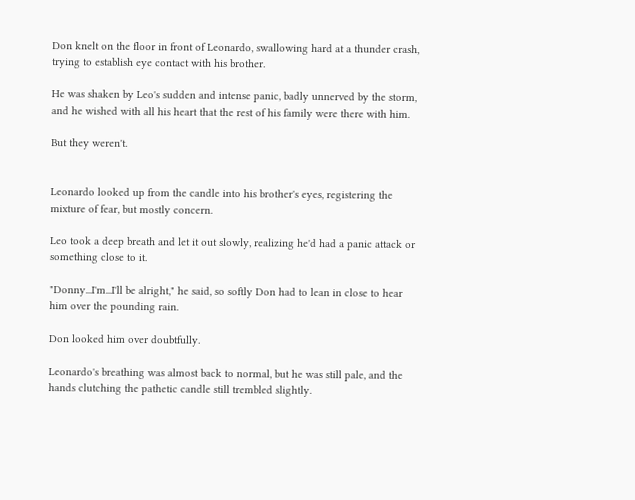Don knelt on the floor in front of Leonardo, swallowing hard at a thunder crash, trying to establish eye contact with his brother.

He was shaken by Leo's sudden and intense panic, badly unnerved by the storm, and he wished with all his heart that the rest of his family were there with him.

But they weren't.


Leonardo looked up from the candle into his brother's eyes, registering the mixture of fear, but mostly concern.

Leo took a deep breath and let it out slowly, realizing he'd had a panic attack or something close to it.

"Donny...I'm...I'll be alright," he said, so softly Don had to lean in close to hear him over the pounding rain.

Don looked him over doubtfully.

Leonardo's breathing was almost back to normal, but he was still pale, and the hands clutching the pathetic candle still trembled slightly.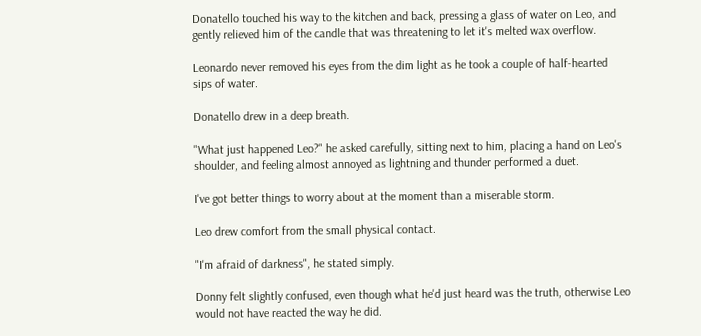Donatello touched his way to the kitchen and back, pressing a glass of water on Leo, and gently relieved him of the candle that was threatening to let it's melted wax overflow.

Leonardo never removed his eyes from the dim light as he took a couple of half-hearted sips of water.

Donatello drew in a deep breath.

"What just happened Leo?" he asked carefully, sitting next to him, placing a hand on Leo's shoulder, and feeling almost annoyed as lightning and thunder performed a duet.

I've got better things to worry about at the moment than a miserable storm.

Leo drew comfort from the small physical contact.

"I'm afraid of darkness", he stated simply.

Donny felt slightly confused, even though what he'd just heard was the truth, otherwise Leo would not have reacted the way he did.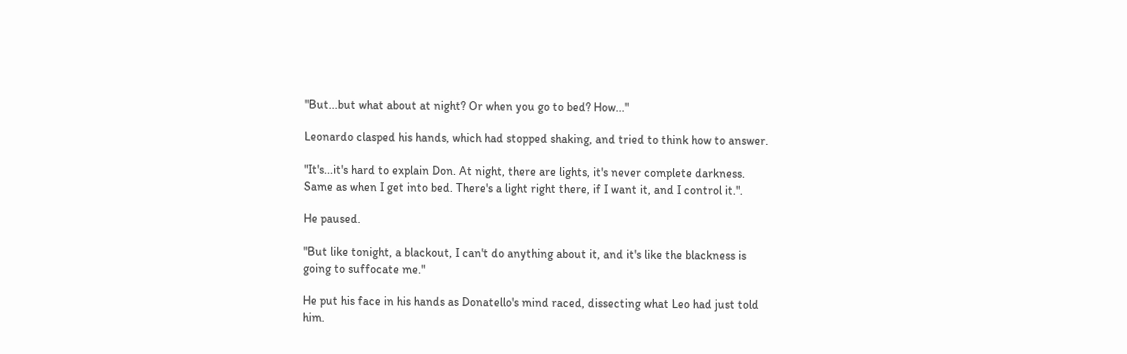"But...but what about at night? Or when you go to bed? How..."

Leonardo clasped his hands, which had stopped shaking, and tried to think how to answer.

"It's...it's hard to explain Don. At night, there are lights, it's never complete darkness. Same as when I get into bed. There's a light right there, if I want it, and I control it.".

He paused.

"But like tonight, a blackout, I can't do anything about it, and it's like the blackness is going to suffocate me."

He put his face in his hands as Donatello's mind raced, dissecting what Leo had just told him.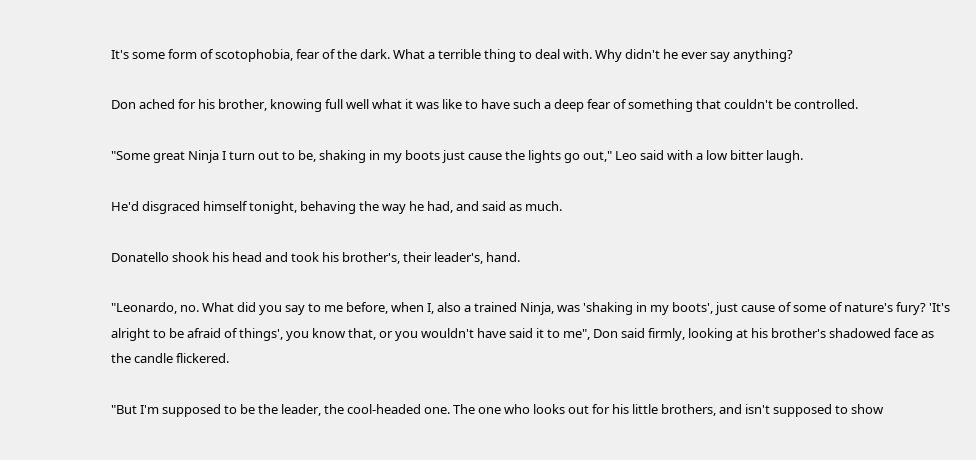It's some form of scotophobia, fear of the dark. What a terrible thing to deal with. Why didn't he ever say anything?

Don ached for his brother, knowing full well what it was like to have such a deep fear of something that couldn't be controlled.

"Some great Ninja I turn out to be, shaking in my boots just cause the lights go out," Leo said with a low bitter laugh.

He'd disgraced himself tonight, behaving the way he had, and said as much.

Donatello shook his head and took his brother's, their leader's, hand.

"Leonardo, no. What did you say to me before, when I, also a trained Ninja, was 'shaking in my boots', just cause of some of nature's fury? 'It's alright to be afraid of things', you know that, or you wouldn't have said it to me", Don said firmly, looking at his brother's shadowed face as the candle flickered.

"But I'm supposed to be the leader, the cool-headed one. The one who looks out for his little brothers, and isn't supposed to show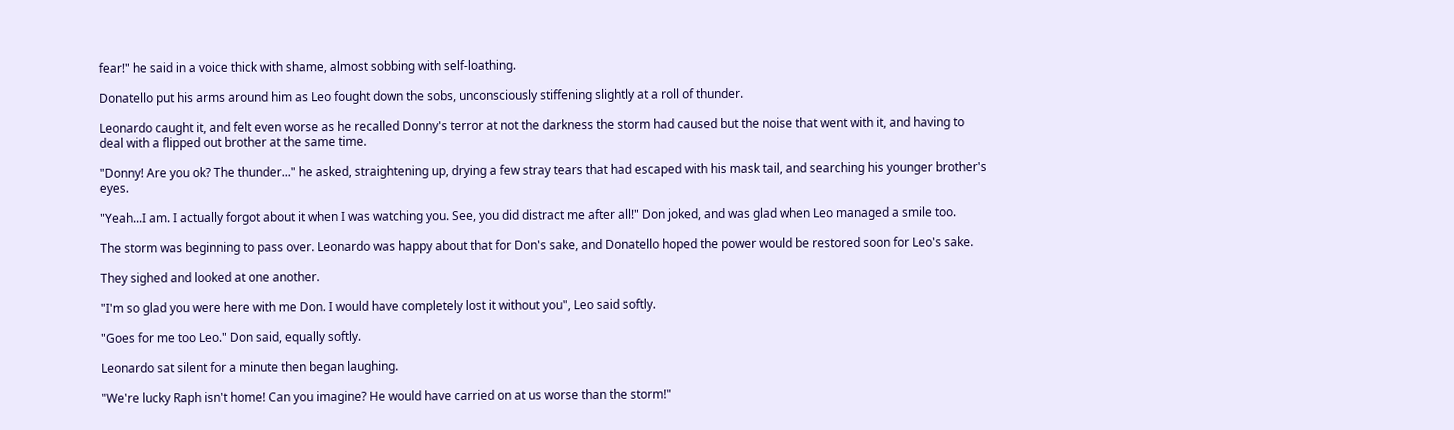fear!" he said in a voice thick with shame, almost sobbing with self-loathing.

Donatello put his arms around him as Leo fought down the sobs, unconsciously stiffening slightly at a roll of thunder.

Leonardo caught it, and felt even worse as he recalled Donny's terror at not the darkness the storm had caused but the noise that went with it, and having to deal with a flipped out brother at the same time.

"Donny! Are you ok? The thunder..." he asked, straightening up, drying a few stray tears that had escaped with his mask tail, and searching his younger brother's eyes.

"Yeah...I am. I actually forgot about it when I was watching you. See, you did distract me after all!" Don joked, and was glad when Leo managed a smile too.

The storm was beginning to pass over. Leonardo was happy about that for Don's sake, and Donatello hoped the power would be restored soon for Leo's sake.

They sighed and looked at one another.

"I'm so glad you were here with me Don. I would have completely lost it without you", Leo said softly.

"Goes for me too Leo." Don said, equally softly.

Leonardo sat silent for a minute then began laughing.

"We're lucky Raph isn't home! Can you imagine? He would have carried on at us worse than the storm!"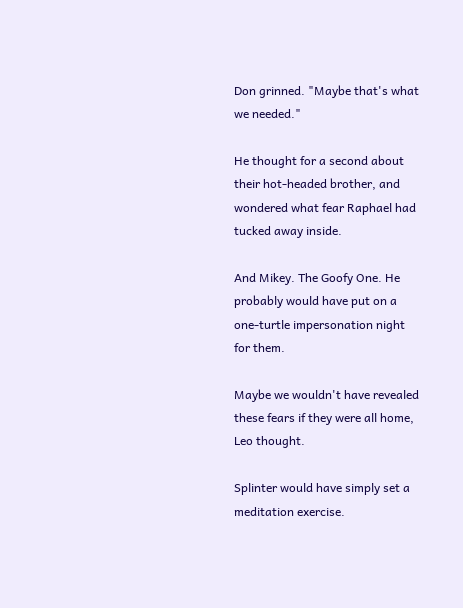Don grinned. "Maybe that's what we needed."

He thought for a second about their hot-headed brother, and wondered what fear Raphael had tucked away inside.

And Mikey. The Goofy One. He probably would have put on a one-turtle impersonation night for them.

Maybe we wouldn't have revealed these fears if they were all home, Leo thought.

Splinter would have simply set a meditation exercise.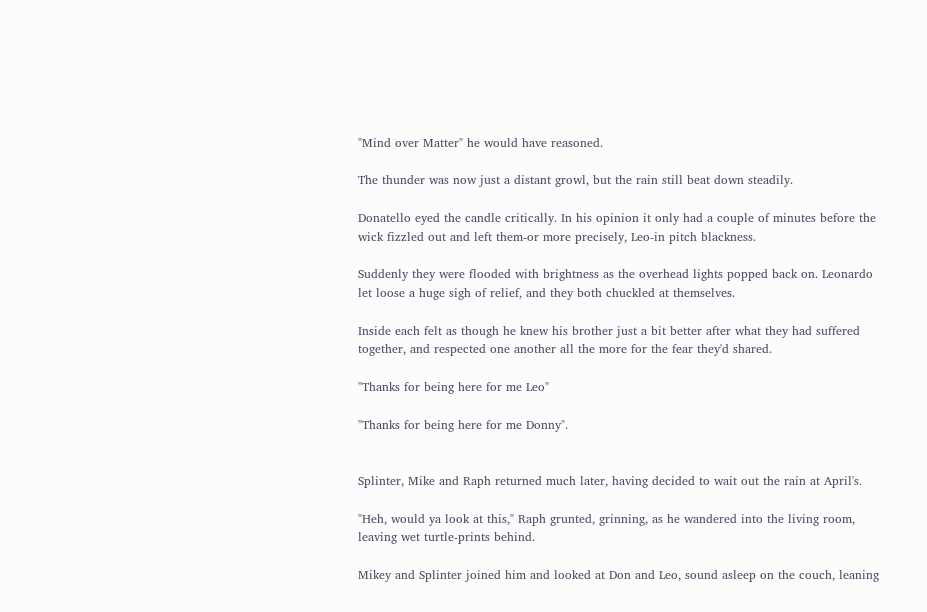"Mind over Matter" he would have reasoned.

The thunder was now just a distant growl, but the rain still beat down steadily.

Donatello eyed the candle critically. In his opinion it only had a couple of minutes before the wick fizzled out and left them-or more precisely, Leo-in pitch blackness.

Suddenly they were flooded with brightness as the overhead lights popped back on. Leonardo let loose a huge sigh of relief, and they both chuckled at themselves.

Inside each felt as though he knew his brother just a bit better after what they had suffered together, and respected one another all the more for the fear they'd shared.

"Thanks for being here for me Leo"

"Thanks for being here for me Donny".


Splinter, Mike and Raph returned much later, having decided to wait out the rain at April's.

"Heh, would ya look at this," Raph grunted, grinning, as he wandered into the living room, leaving wet turtle-prints behind.

Mikey and Splinter joined him and looked at Don and Leo, sound asleep on the couch, leaning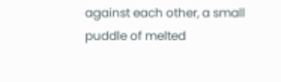against each other, a small puddle of melted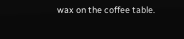wax on the coffee table.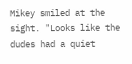Mikey smiled at the sight. "Looks like the dudes had a quiet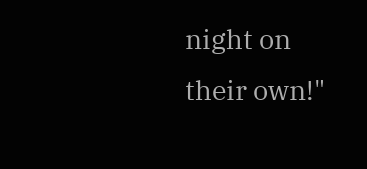night on their own!"